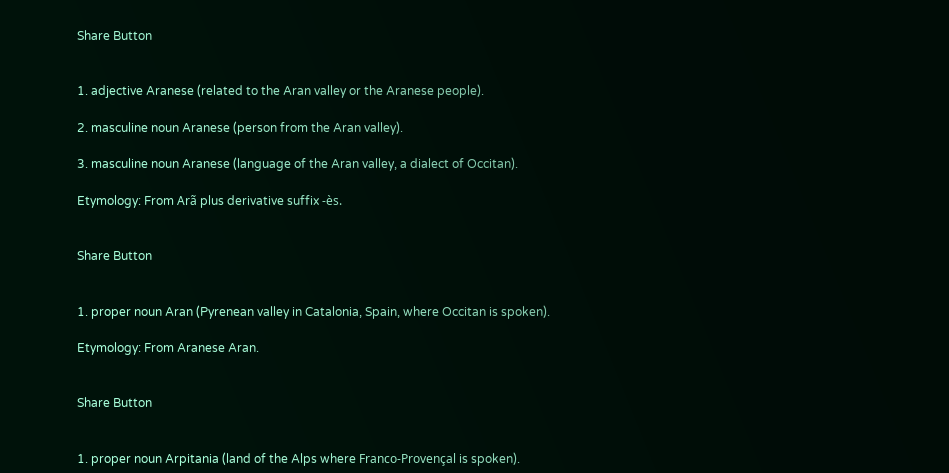Share Button


1. adjective Aranese (related to the Aran valley or the Aranese people).

2. masculine noun Aranese (person from the Aran valley).

3. masculine noun Aranese (language of the Aran valley, a dialect of Occitan).

Etymology: From Arã plus derivative suffix -ès.


Share Button


1. proper noun Aran (Pyrenean valley in Catalonia, Spain, where Occitan is spoken).

Etymology: From Aranese Aran.


Share Button


1. proper noun Arpitania (land of the Alps where Franco-Provençal is spoken).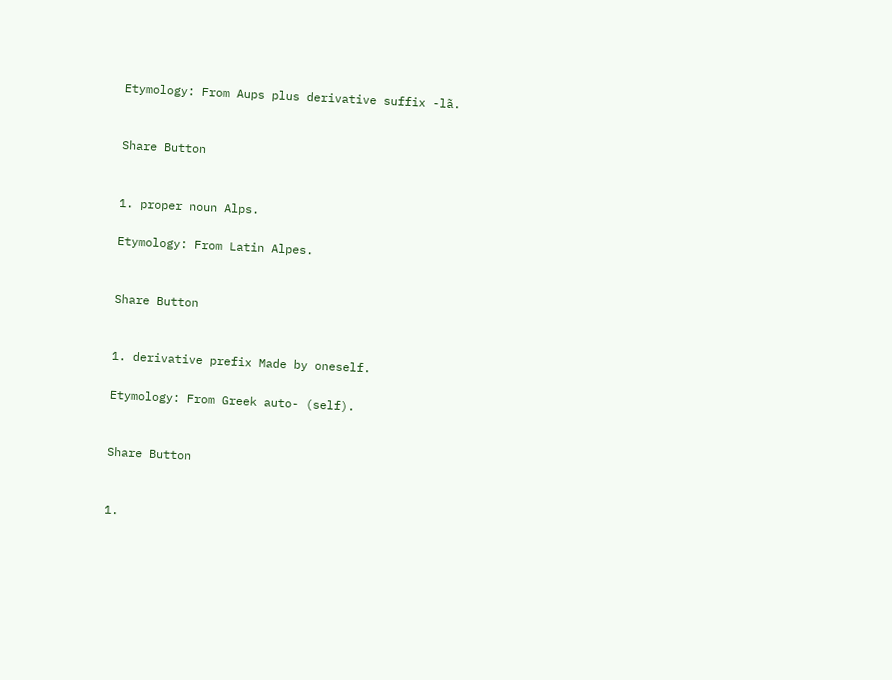Etymology: From Aups plus derivative suffix -lã.


Share Button


1. proper noun Alps.

Etymology: From Latin Alpes.


Share Button


1. derivative prefix Made by oneself.

Etymology: From Greek auto- (self).


Share Button


1.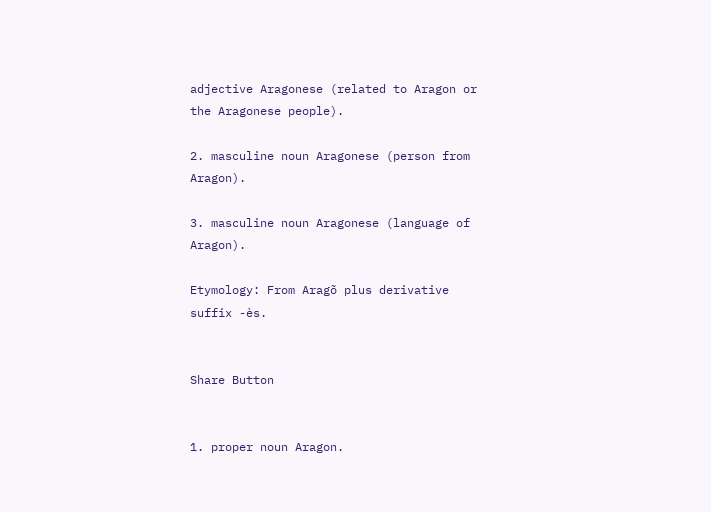adjective Aragonese (related to Aragon or the Aragonese people).

2. masculine noun Aragonese (person from Aragon).

3. masculine noun Aragonese (language of Aragon).

Etymology: From Aragõ plus derivative suffix -ès.


Share Button


1. proper noun Aragon.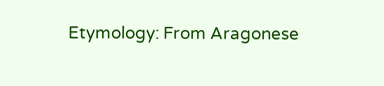Etymology: From Aragonese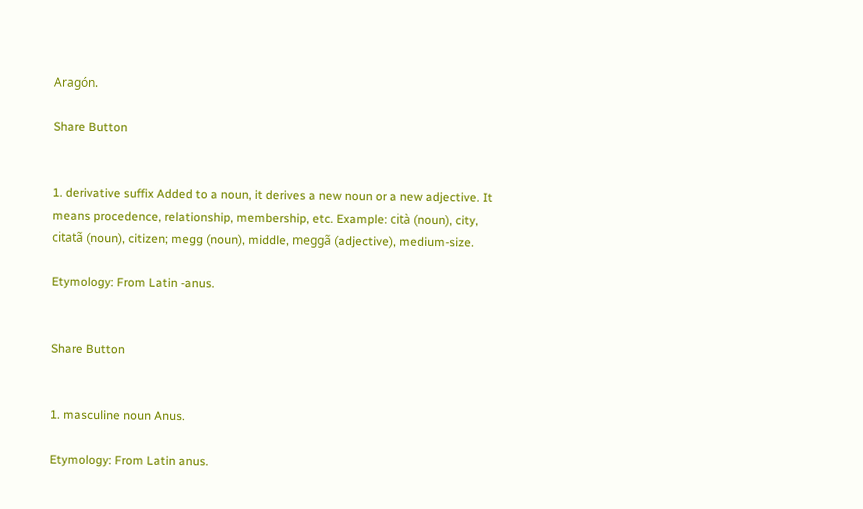Aragón.

Share Button


1. derivative suffix Added to a noun, it derives a new noun or a new adjective. It means procedence, relationship, membership, etc. Example: cità (noun), city, citatã (noun), citizen; megg (noun), middle, meggã (adjective), medium-size.

Etymology: From Latin -anus.


Share Button


1. masculine noun Anus.

Etymology: From Latin anus.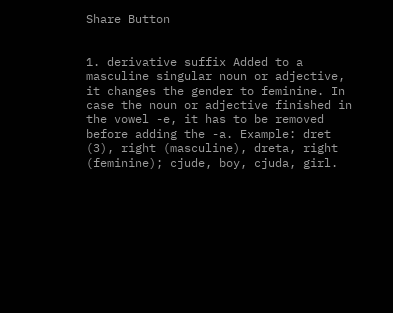Share Button


1. derivative suffix Added to a masculine singular noun or adjective, it changes the gender to feminine. In case the noun or adjective finished in the vowel -e, it has to be removed before adding the -a. Example: dret (3), right (masculine), dreta, right (feminine); cjude, boy, cjuda, girl.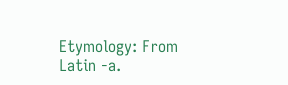Etymology: From Latin -a.